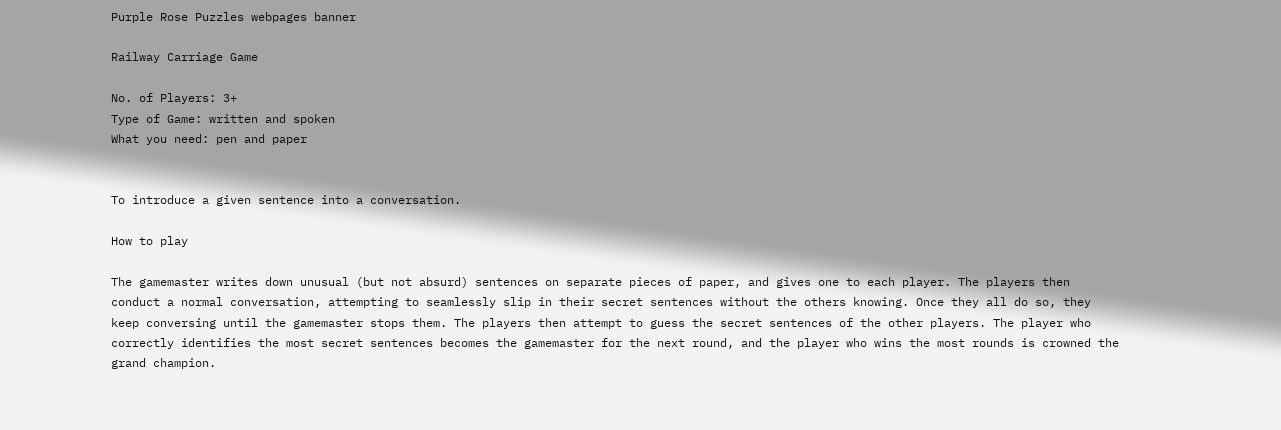Purple Rose Puzzles webpages banner

Railway Carriage Game

No. of Players: 3+
Type of Game: written and spoken
What you need: pen and paper


To introduce a given sentence into a conversation.

How to play

The gamemaster writes down unusual (but not absurd) sentences on separate pieces of paper, and gives one to each player. The players then conduct a normal conversation, attempting to seamlessly slip in their secret sentences without the others knowing. Once they all do so, they keep conversing until the gamemaster stops them. The players then attempt to guess the secret sentences of the other players. The player who correctly identifies the most secret sentences becomes the gamemaster for the next round, and the player who wins the most rounds is crowned the grand champion.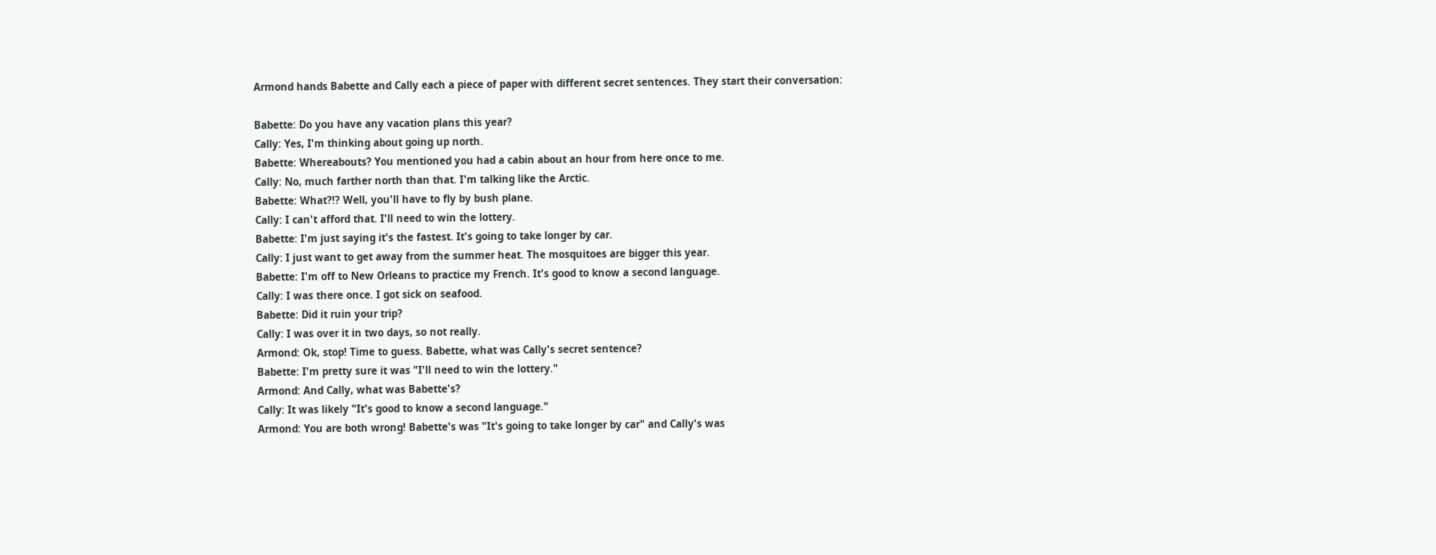Armond hands Babette and Cally each a piece of paper with different secret sentences. They start their conversation:

Babette: Do you have any vacation plans this year?
Cally: Yes, I'm thinking about going up north.
Babette: Whereabouts? You mentioned you had a cabin about an hour from here once to me.
Cally: No, much farther north than that. I'm talking like the Arctic.
Babette: What?!? Well, you'll have to fly by bush plane.
Cally: I can't afford that. I'll need to win the lottery.
Babette: I'm just saying it's the fastest. It's going to take longer by car.
Cally: I just want to get away from the summer heat. The mosquitoes are bigger this year.
Babette: I'm off to New Orleans to practice my French. It's good to know a second language.
Cally: I was there once. I got sick on seafood.
Babette: Did it ruin your trip?
Cally: I was over it in two days, so not really.
Armond: Ok, stop! Time to guess. Babette, what was Cally's secret sentence?
Babette: I'm pretty sure it was "I'll need to win the lottery."
Armond: And Cally, what was Babette's?
Cally: It was likely "It's good to know a second language."
Armond: You are both wrong! Babette's was "It's going to take longer by car" and Cally's was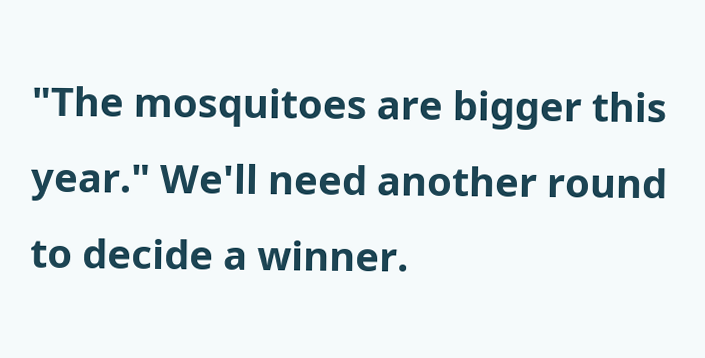"The mosquitoes are bigger this year." We'll need another round to decide a winner.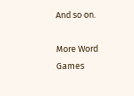And so on.

More Word Games